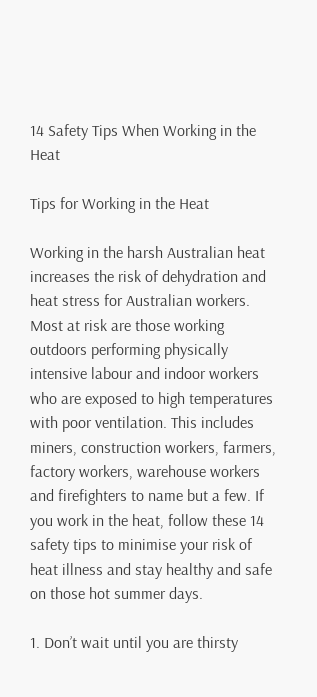14 Safety Tips When Working in the Heat

Tips for Working in the Heat

Working in the harsh Australian heat increases the risk of dehydration and heat stress for Australian workers. Most at risk are those working outdoors performing physically intensive labour and indoor workers who are exposed to high temperatures with poor ventilation. This includes miners, construction workers, farmers, factory workers, warehouse workers and firefighters to name but a few. If you work in the heat, follow these 14 safety tips to minimise your risk of heat illness and stay healthy and safe on those hot summer days.

1. Don’t wait until you are thirsty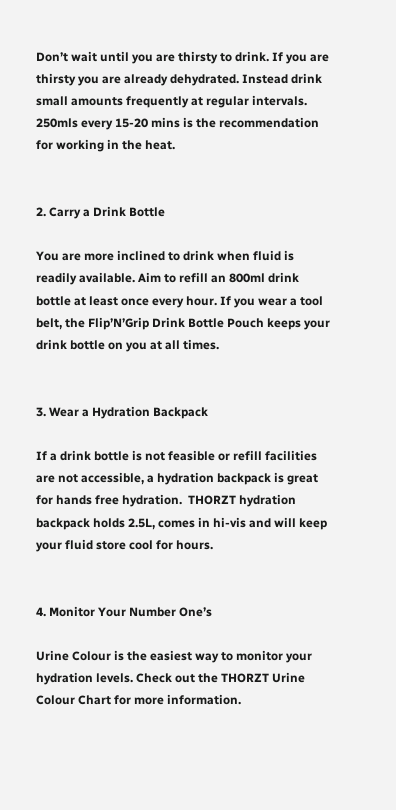Don’t wait until you are thirsty to drink. If you are thirsty you are already dehydrated. Instead drink small amounts frequently at regular intervals. 250mls every 15-20 mins is the recommendation for working in the heat.


2. Carry a Drink Bottle

You are more inclined to drink when fluid is readily available. Aim to refill an 800ml drink bottle at least once every hour. If you wear a tool belt, the Flip’N’Grip Drink Bottle Pouch keeps your drink bottle on you at all times.


3. Wear a Hydration Backpack

If a drink bottle is not feasible or refill facilities are not accessible, a hydration backpack is great for hands free hydration.  THORZT hydration backpack holds 2.5L, comes in hi-vis and will keep your fluid store cool for hours.


4. Monitor Your Number One’s

Urine Colour is the easiest way to monitor your hydration levels. Check out the THORZT Urine Colour Chart for more information.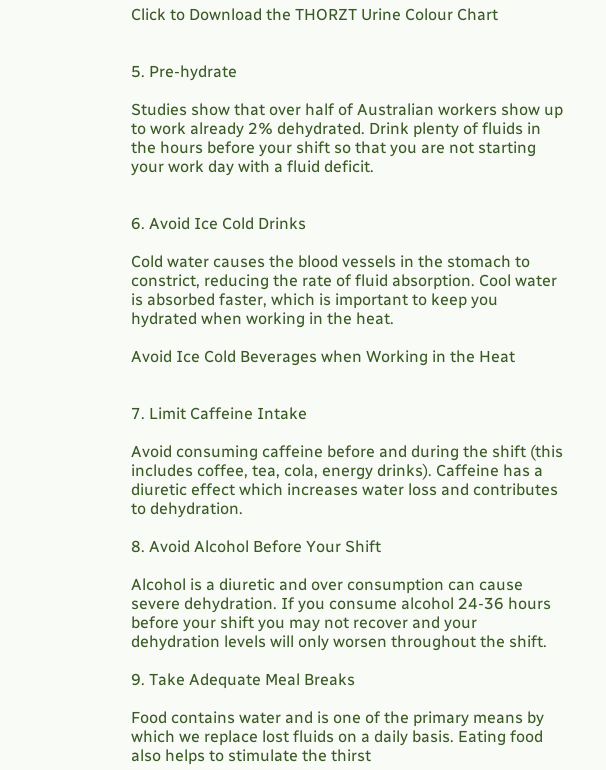Click to Download the THORZT Urine Colour Chart


5. Pre-hydrate

Studies show that over half of Australian workers show up to work already 2% dehydrated. Drink plenty of fluids in the hours before your shift so that you are not starting your work day with a fluid deficit.


6. Avoid Ice Cold Drinks

Cold water causes the blood vessels in the stomach to constrict, reducing the rate of fluid absorption. Cool water is absorbed faster, which is important to keep you hydrated when working in the heat.

Avoid Ice Cold Beverages when Working in the Heat


7. Limit Caffeine Intake

Avoid consuming caffeine before and during the shift (this includes coffee, tea, cola, energy drinks). Caffeine has a diuretic effect which increases water loss and contributes to dehydration.

8. Avoid Alcohol Before Your Shift

Alcohol is a diuretic and over consumption can cause severe dehydration. If you consume alcohol 24-36 hours before your shift you may not recover and your dehydration levels will only worsen throughout the shift.

9. Take Adequate Meal Breaks

Food contains water and is one of the primary means by which we replace lost fluids on a daily basis. Eating food also helps to stimulate the thirst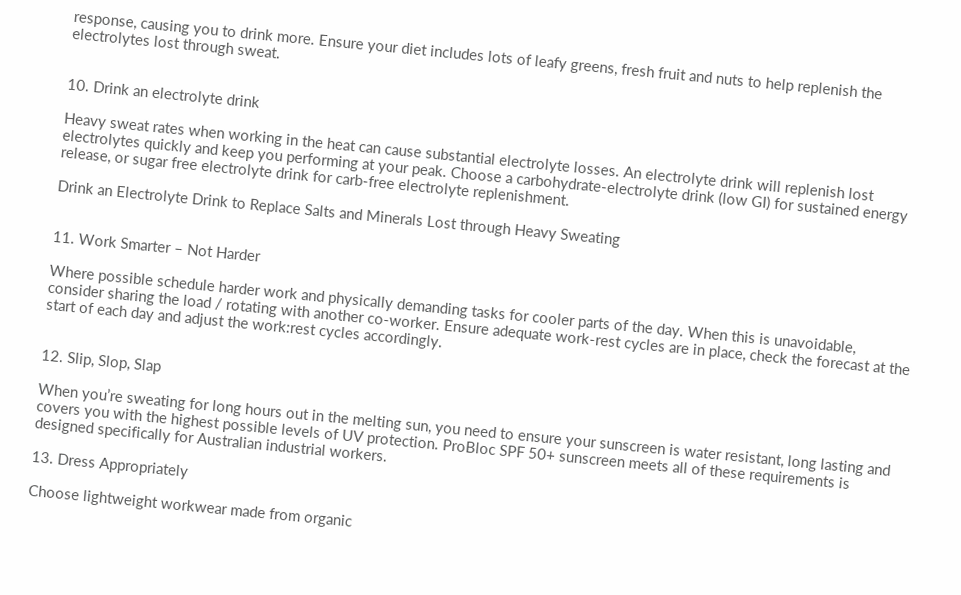response, causing you to drink more. Ensure your diet includes lots of leafy greens, fresh fruit and nuts to help replenish the electrolytes lost through sweat.


10. Drink an electrolyte drink

Heavy sweat rates when working in the heat can cause substantial electrolyte losses. An electrolyte drink will replenish lost electrolytes quickly and keep you performing at your peak. Choose a carbohydrate-electrolyte drink (low GI) for sustained energy release, or sugar free electrolyte drink for carb-free electrolyte replenishment.

Drink an Electrolyte Drink to Replace Salts and Minerals Lost through Heavy Sweating


11. Work Smarter – Not Harder

Where possible schedule harder work and physically demanding tasks for cooler parts of the day. When this is unavoidable, consider sharing the load / rotating with another co-worker. Ensure adequate work-rest cycles are in place, check the forecast at the start of each day and adjust the work:rest cycles accordingly.


12. Slip, Slop, Slap

When you’re sweating for long hours out in the melting sun, you need to ensure your sunscreen is water resistant, long lasting and covers you with the highest possible levels of UV protection. ProBloc SPF 50+ sunscreen meets all of these requirements is designed specifically for Australian industrial workers.

13. Dress Appropriately

Choose lightweight workwear made from organic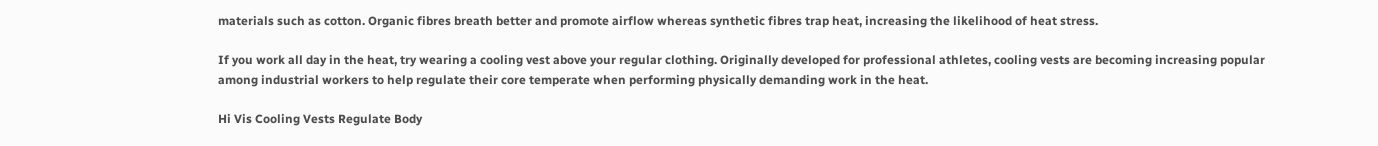materials such as cotton. Organic fibres breath better and promote airflow whereas synthetic fibres trap heat, increasing the likelihood of heat stress.

If you work all day in the heat, try wearing a cooling vest above your regular clothing. Originally developed for professional athletes, cooling vests are becoming increasing popular among industrial workers to help regulate their core temperate when performing physically demanding work in the heat.

Hi Vis Cooling Vests Regulate Body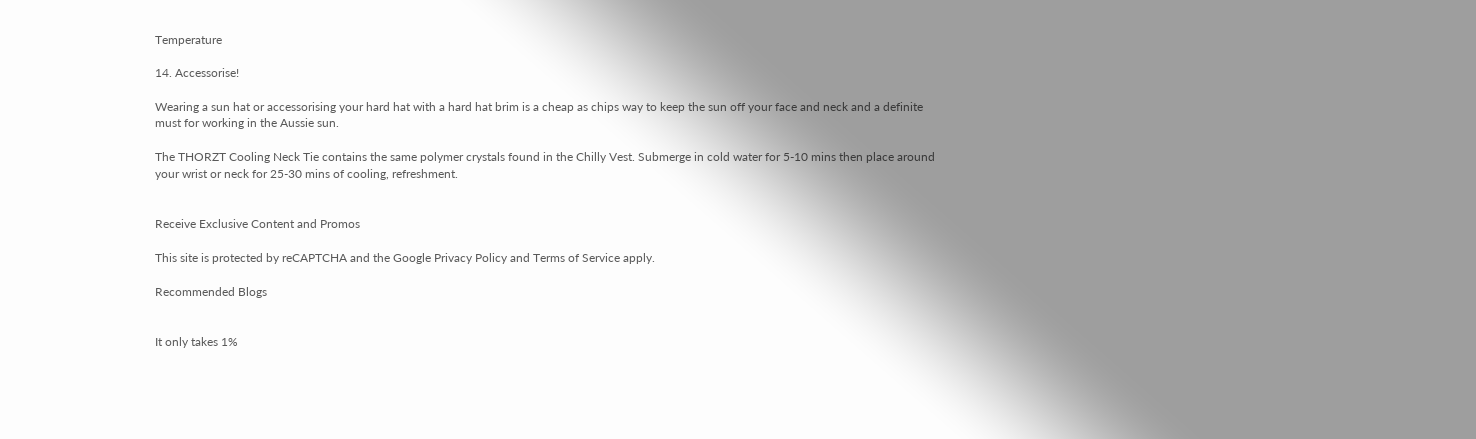Temperature

14. Accessorise!

Wearing a sun hat or accessorising your hard hat with a hard hat brim is a cheap as chips way to keep the sun off your face and neck and a definite must for working in the Aussie sun.

The THORZT Cooling Neck Tie contains the same polymer crystals found in the Chilly Vest. Submerge in cold water for 5-10 mins then place around your wrist or neck for 25-30 mins of cooling, refreshment.


Receive Exclusive Content and Promos

This site is protected by reCAPTCHA and the Google Privacy Policy and Terms of Service apply.

Recommended Blogs


It only takes 1%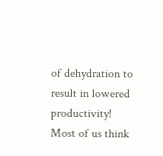of dehydration to result in lowered productivity! Most of us think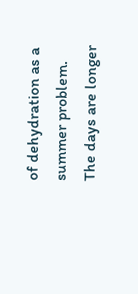of dehydration as a summer problem. The days are longer